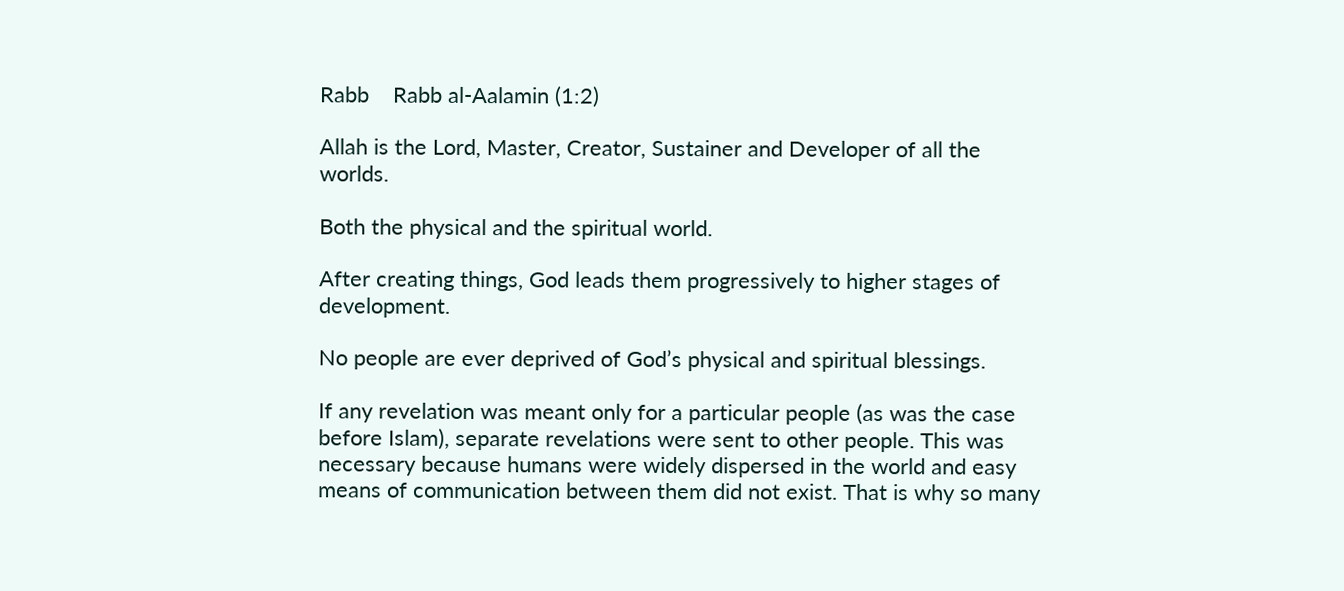Rabb    Rabb al-Aalamin (1:2)

Allah is the Lord, Master, Creator, Sustainer and Developer of all the worlds.

Both the physical and the spiritual world.

After creating things, God leads them progressively to higher stages of development.

No people are ever deprived of God’s physical and spiritual blessings.

If any revelation was meant only for a particular people (as was the case before Islam), separate revelations were sent to other people. This was necessary because humans were widely dispersed in the world and easy means of communication between them did not exist. That is why so many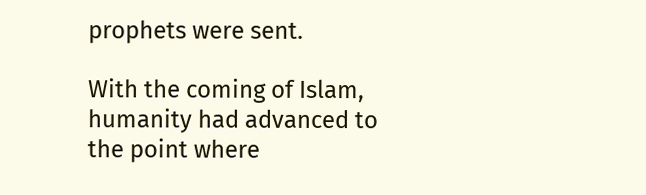prophets were sent.

With the coming of Islam, humanity had advanced to the point where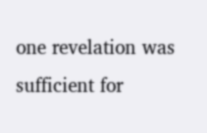one revelation was sufficient for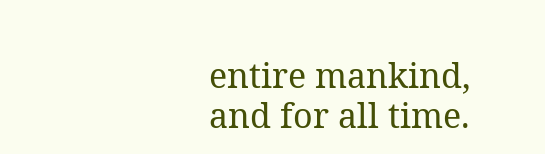entire mankind, and for all time.